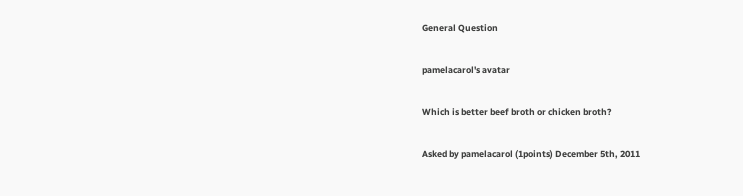General Question

pamelacarol's avatar

Which is better beef broth or chicken broth?

Asked by pamelacarol (1points) December 5th, 2011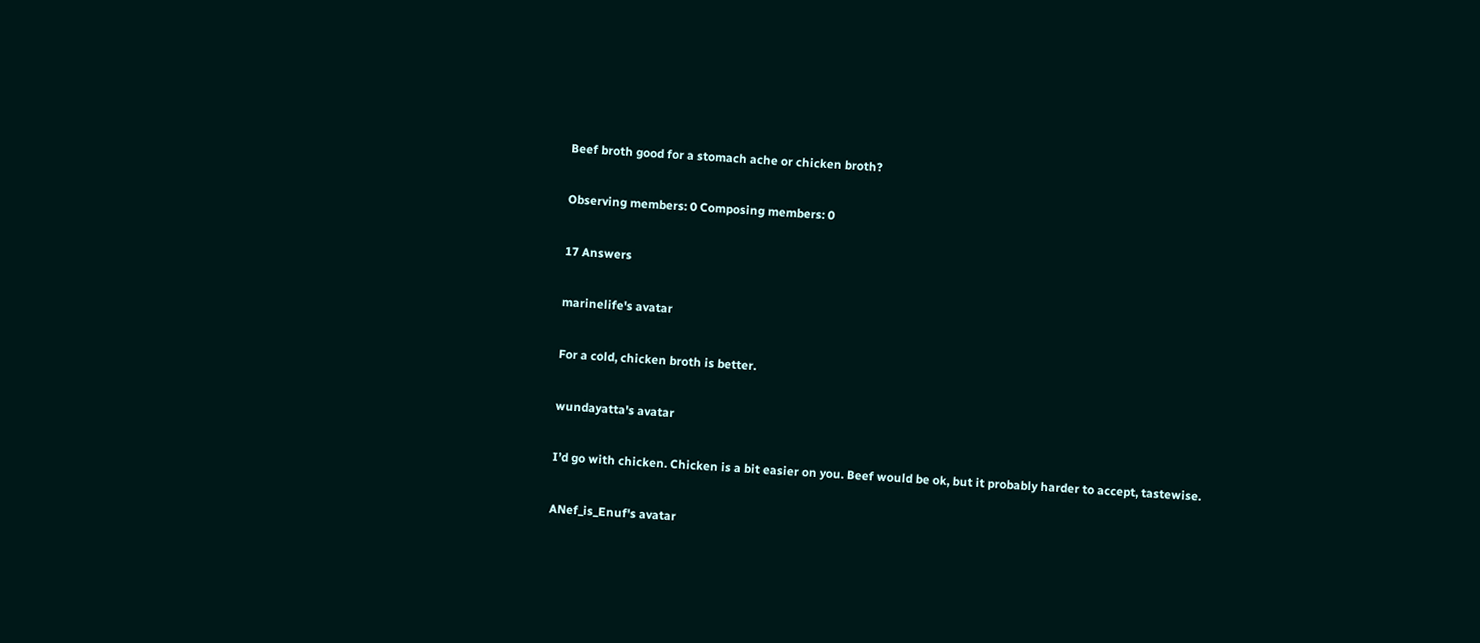Beef broth good for a stomach ache or chicken broth?

Observing members: 0 Composing members: 0

17 Answers

marinelife's avatar

For a cold, chicken broth is better.

wundayatta's avatar

I’d go with chicken. Chicken is a bit easier on you. Beef would be ok, but it probably harder to accept, tastewise.

ANef_is_Enuf's avatar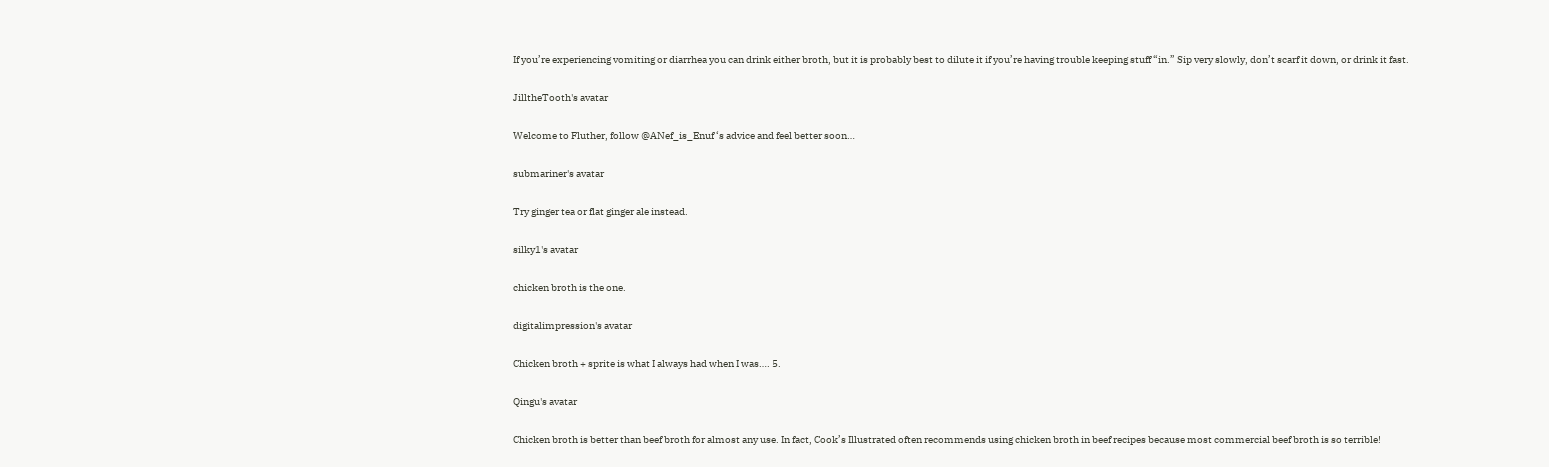If you’re experiencing vomiting or diarrhea you can drink either broth, but it is probably best to dilute it if you’re having trouble keeping stuff “in.” Sip very slowly, don’t scarf it down, or drink it fast.

JilltheTooth's avatar

Welcome to Fluther, follow @ANef_is_Enuf ‘s advice and feel better soon…

submariner's avatar

Try ginger tea or flat ginger ale instead.

silky1's avatar

chicken broth is the one.

digitalimpression's avatar

Chicken broth + sprite is what I always had when I was…. 5.

Qingu's avatar

Chicken broth is better than beef broth for almost any use. In fact, Cook’s Illustrated often recommends using chicken broth in beef recipes because most commercial beef broth is so terrible!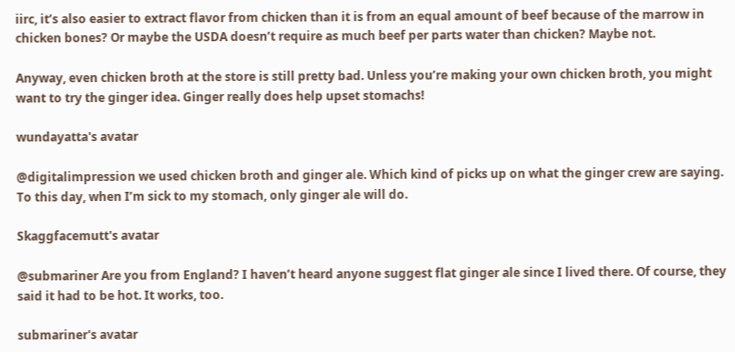iirc, it’s also easier to extract flavor from chicken than it is from an equal amount of beef because of the marrow in chicken bones? Or maybe the USDA doesn’t require as much beef per parts water than chicken? Maybe not.

Anyway, even chicken broth at the store is still pretty bad. Unless you’re making your own chicken broth, you might want to try the ginger idea. Ginger really does help upset stomachs!

wundayatta's avatar

@digitalimpression we used chicken broth and ginger ale. Which kind of picks up on what the ginger crew are saying. To this day, when I’m sick to my stomach, only ginger ale will do.

Skaggfacemutt's avatar

@submariner Are you from England? I haven’t heard anyone suggest flat ginger ale since I lived there. Of course, they said it had to be hot. It works, too.

submariner's avatar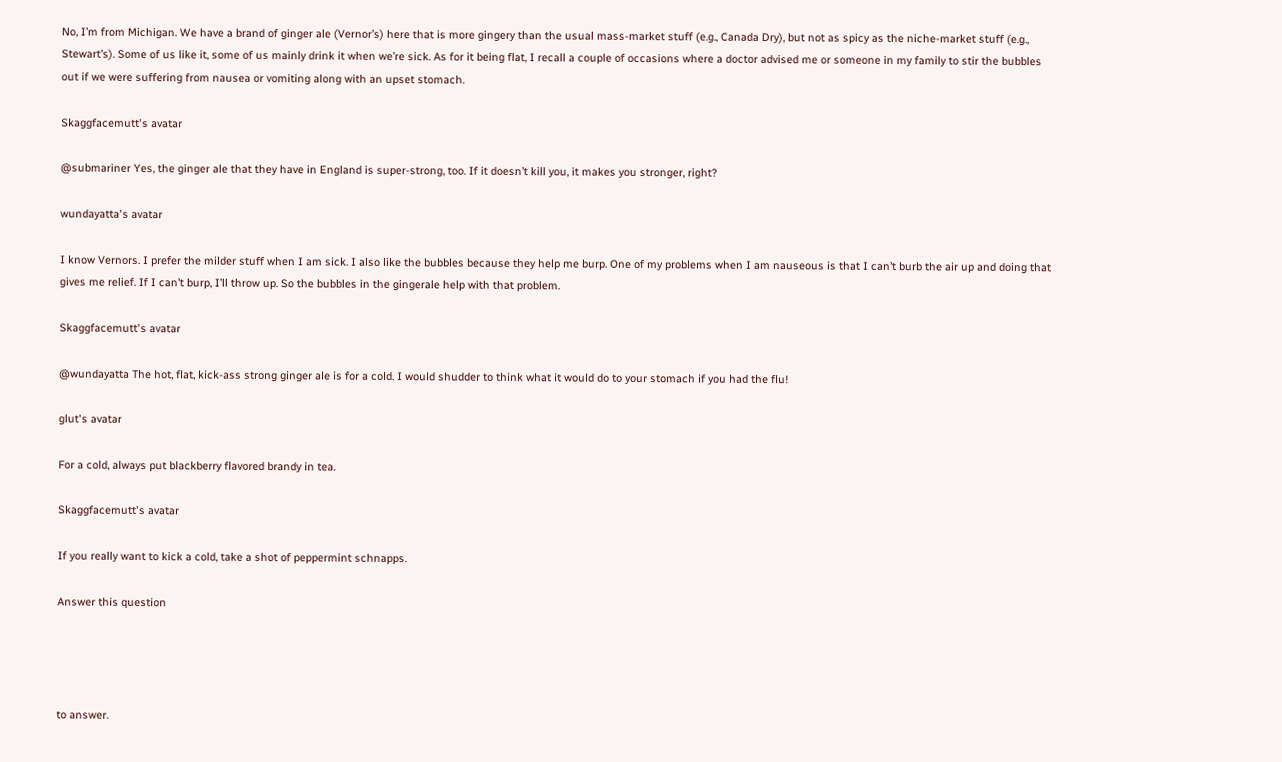No, I’m from Michigan. We have a brand of ginger ale (Vernor’s) here that is more gingery than the usual mass-market stuff (e.g., Canada Dry), but not as spicy as the niche-market stuff (e.g., Stewart’s). Some of us like it, some of us mainly drink it when we’re sick. As for it being flat, I recall a couple of occasions where a doctor advised me or someone in my family to stir the bubbles out if we were suffering from nausea or vomiting along with an upset stomach.

Skaggfacemutt's avatar

@submariner Yes, the ginger ale that they have in England is super-strong, too. If it doesn’t kill you, it makes you stronger, right?

wundayatta's avatar

I know Vernors. I prefer the milder stuff when I am sick. I also like the bubbles because they help me burp. One of my problems when I am nauseous is that I can’t burb the air up and doing that gives me relief. If I can’t burp, I’ll throw up. So the bubbles in the gingerale help with that problem.

Skaggfacemutt's avatar

@wundayatta The hot, flat, kick-ass strong ginger ale is for a cold. I would shudder to think what it would do to your stomach if you had the flu!

glut's avatar

For a cold, always put blackberry flavored brandy in tea.

Skaggfacemutt's avatar

If you really want to kick a cold, take a shot of peppermint schnapps.

Answer this question




to answer.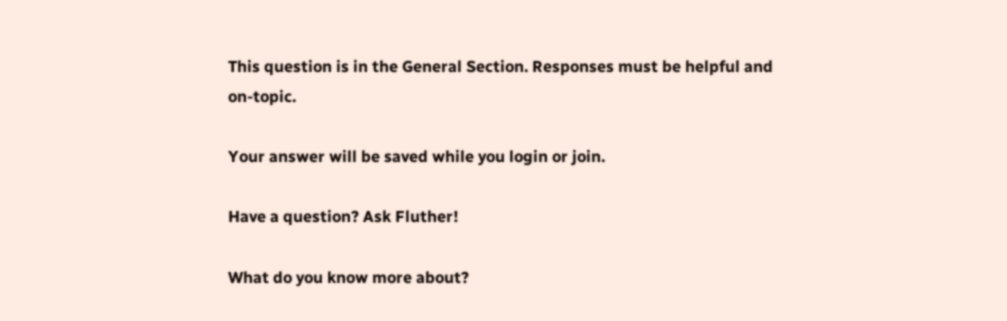This question is in the General Section. Responses must be helpful and on-topic.

Your answer will be saved while you login or join.

Have a question? Ask Fluther!

What do you know more about?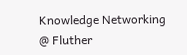Knowledge Networking @ Fluther